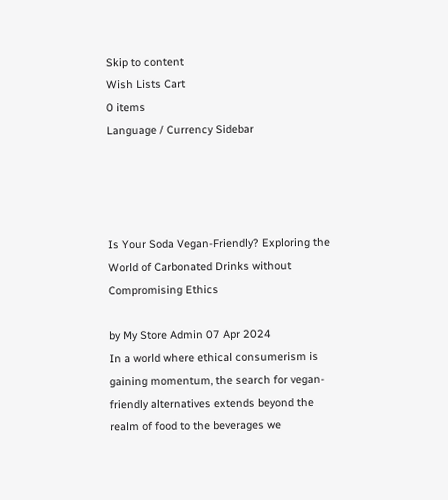Skip to content
Wish Lists Cart
0 items
Language / Currency Sidebar




Is Your Soda Vegan-Friendly? Exploring the World of Carbonated Drinks without Compromising Ethics

by My Store Admin 07 Apr 2024
In a world where ethical consumerism is gaining momentum, the search for vegan-friendly alternatives extends beyond the realm of food to the beverages we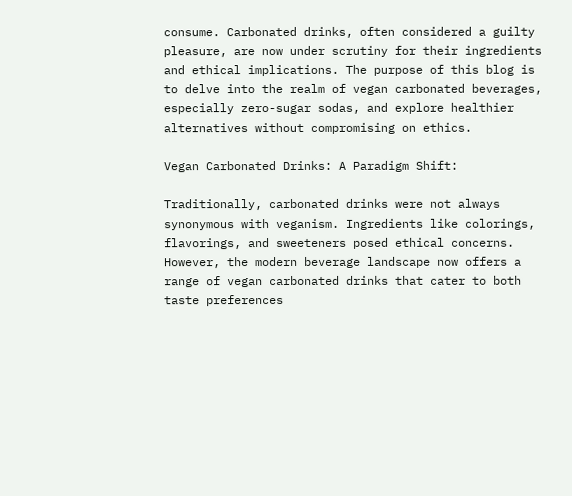consume. Carbonated drinks, often considered a guilty pleasure, are now under scrutiny for their ingredients and ethical implications. The purpose of this blog is to delve into the realm of vegan carbonated beverages, especially zero-sugar sodas, and explore healthier alternatives without compromising on ethics.

Vegan Carbonated Drinks: A Paradigm Shift:

Traditionally, carbonated drinks were not always synonymous with veganism. Ingredients like colorings, flavorings, and sweeteners posed ethical concerns. However, the modern beverage landscape now offers a range of vegan carbonated drinks that cater to both taste preferences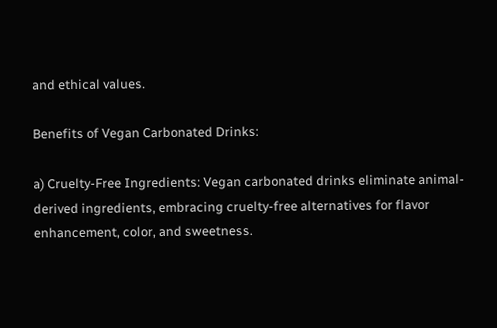and ethical values.

Benefits of Vegan Carbonated Drinks:

a) Cruelty-Free Ingredients: Vegan carbonated drinks eliminate animal-derived ingredients, embracing cruelty-free alternatives for flavor enhancement, color, and sweetness.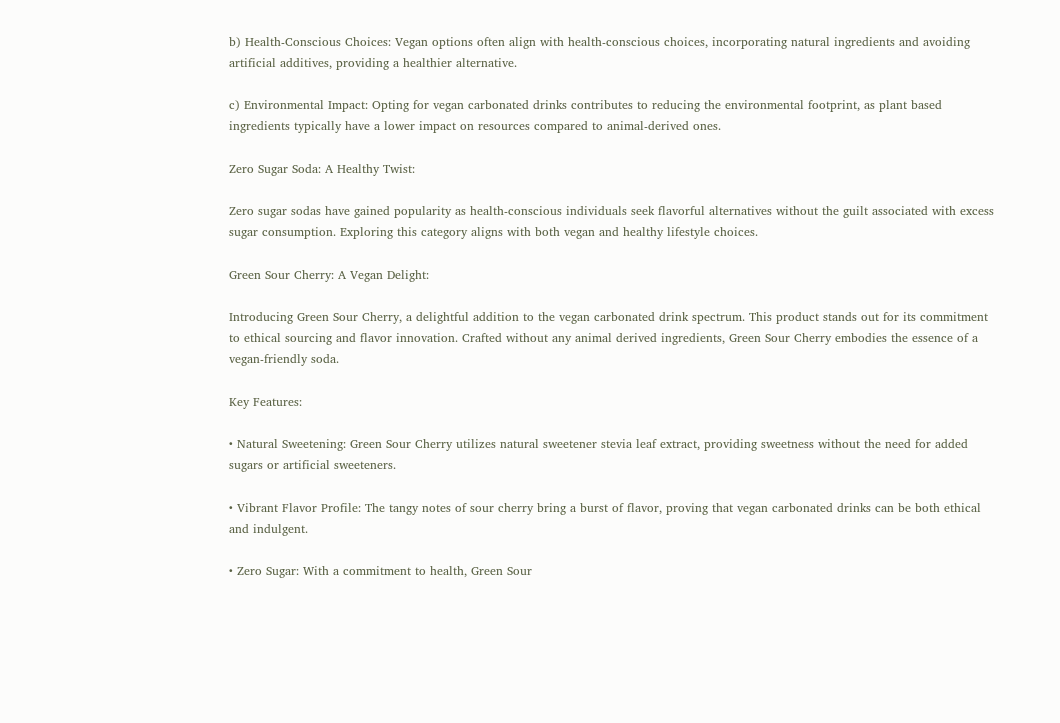b) Health-Conscious Choices: Vegan options often align with health-conscious choices, incorporating natural ingredients and avoiding artificial additives, providing a healthier alternative.

c) Environmental Impact: Opting for vegan carbonated drinks contributes to reducing the environmental footprint, as plant based ingredients typically have a lower impact on resources compared to animal-derived ones.

Zero Sugar Soda: A Healthy Twist:

Zero sugar sodas have gained popularity as health-conscious individuals seek flavorful alternatives without the guilt associated with excess sugar consumption. Exploring this category aligns with both vegan and healthy lifestyle choices.

Green Sour Cherry: A Vegan Delight:

Introducing Green Sour Cherry, a delightful addition to the vegan carbonated drink spectrum. This product stands out for its commitment to ethical sourcing and flavor innovation. Crafted without any animal derived ingredients, Green Sour Cherry embodies the essence of a vegan-friendly soda.

Key Features:

• Natural Sweetening: Green Sour Cherry utilizes natural sweetener stevia leaf extract, providing sweetness without the need for added sugars or artificial sweeteners.

• Vibrant Flavor Profile: The tangy notes of sour cherry bring a burst of flavor, proving that vegan carbonated drinks can be both ethical and indulgent.

• Zero Sugar: With a commitment to health, Green Sour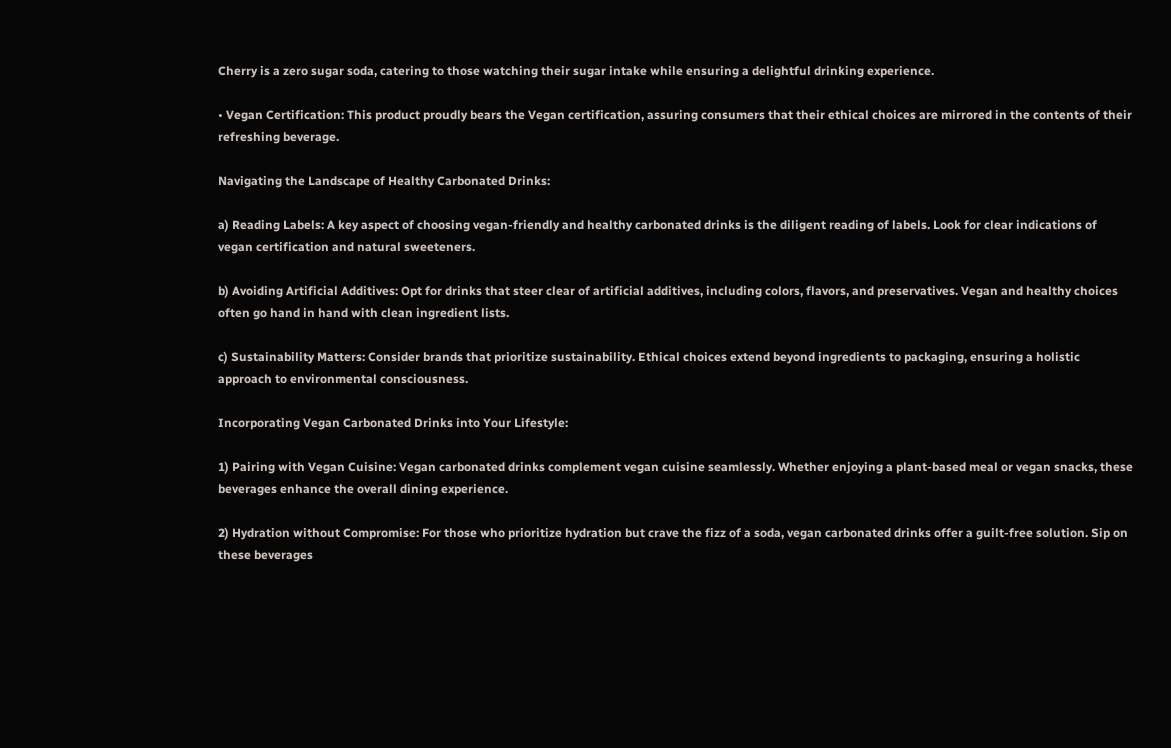Cherry is a zero sugar soda, catering to those watching their sugar intake while ensuring a delightful drinking experience.

• Vegan Certification: This product proudly bears the Vegan certification, assuring consumers that their ethical choices are mirrored in the contents of their refreshing beverage.

Navigating the Landscape of Healthy Carbonated Drinks:

a) Reading Labels: A key aspect of choosing vegan-friendly and healthy carbonated drinks is the diligent reading of labels. Look for clear indications of vegan certification and natural sweeteners.

b) Avoiding Artificial Additives: Opt for drinks that steer clear of artificial additives, including colors, flavors, and preservatives. Vegan and healthy choices often go hand in hand with clean ingredient lists.

c) Sustainability Matters: Consider brands that prioritize sustainability. Ethical choices extend beyond ingredients to packaging, ensuring a holistic approach to environmental consciousness.

Incorporating Vegan Carbonated Drinks into Your Lifestyle:

1) Pairing with Vegan Cuisine: Vegan carbonated drinks complement vegan cuisine seamlessly. Whether enjoying a plant-based meal or vegan snacks, these beverages enhance the overall dining experience.

2) Hydration without Compromise: For those who prioritize hydration but crave the fizz of a soda, vegan carbonated drinks offer a guilt-free solution. Sip on these beverages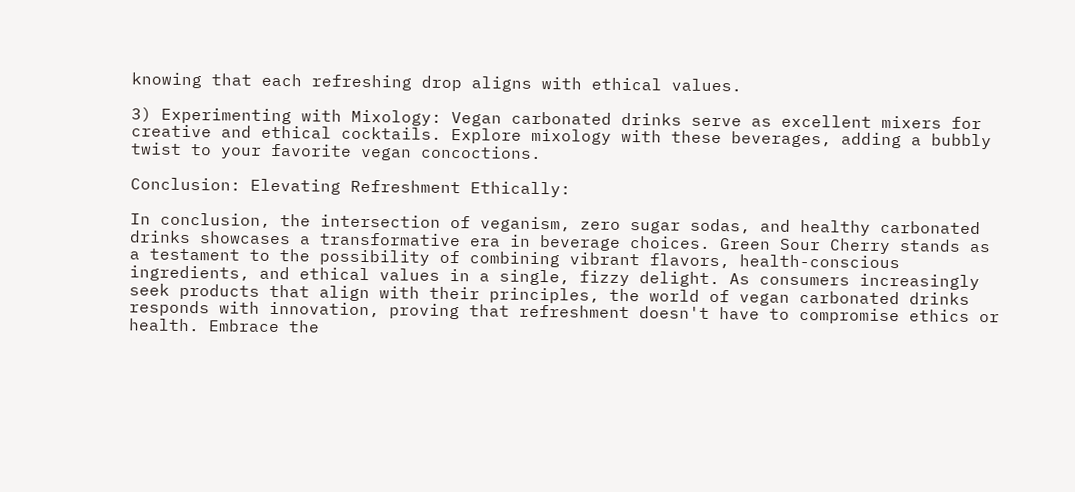knowing that each refreshing drop aligns with ethical values.

3) Experimenting with Mixology: Vegan carbonated drinks serve as excellent mixers for creative and ethical cocktails. Explore mixology with these beverages, adding a bubbly twist to your favorite vegan concoctions.

Conclusion: Elevating Refreshment Ethically:

In conclusion, the intersection of veganism, zero sugar sodas, and healthy carbonated drinks showcases a transformative era in beverage choices. Green Sour Cherry stands as a testament to the possibility of combining vibrant flavors, health-conscious ingredients, and ethical values in a single, fizzy delight. As consumers increasingly seek products that align with their principles, the world of vegan carbonated drinks responds with innovation, proving that refreshment doesn't have to compromise ethics or health. Embrace the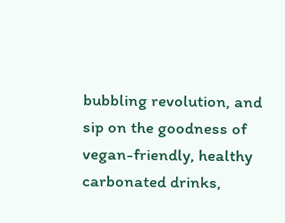bubbling revolution, and sip on the goodness of vegan-friendly, healthy carbonated drinks,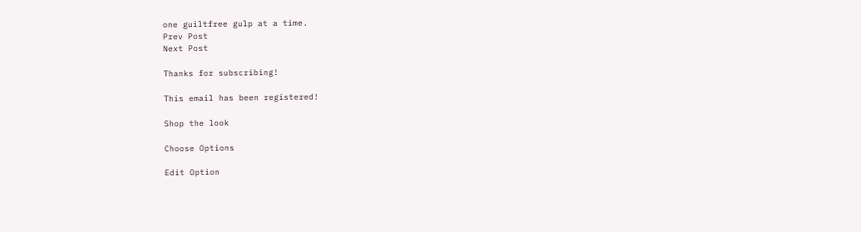one guiltfree gulp at a time.
Prev Post
Next Post

Thanks for subscribing!

This email has been registered!

Shop the look

Choose Options

Edit Option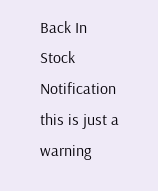Back In Stock Notification
this is just a warning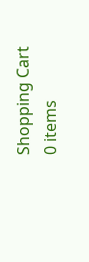Shopping Cart
0 items